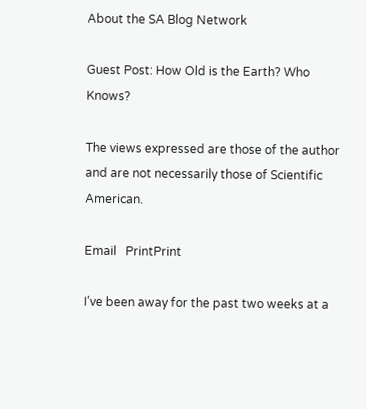About the SA Blog Network

Guest Post: How Old is the Earth? Who Knows?

The views expressed are those of the author and are not necessarily those of Scientific American.

Email   PrintPrint

I’ve been away for the past two weeks at a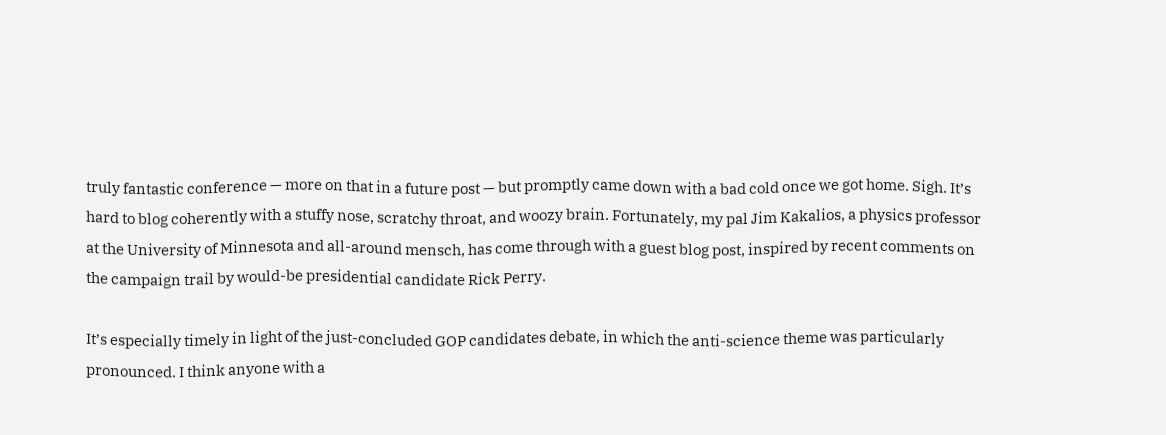truly fantastic conference — more on that in a future post — but promptly came down with a bad cold once we got home. Sigh. It’s hard to blog coherently with a stuffy nose, scratchy throat, and woozy brain. Fortunately, my pal Jim Kakalios, a physics professor at the University of Minnesota and all-around mensch, has come through with a guest blog post, inspired by recent comments on the campaign trail by would-be presidential candidate Rick Perry.

It’s especially timely in light of the just-concluded GOP candidates debate, in which the anti-science theme was particularly pronounced. I think anyone with a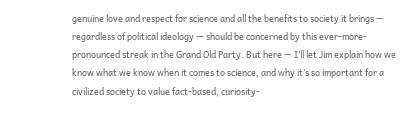genuine love and respect for science and all the benefits to society it brings — regardless of political ideology — should be concerned by this ever-more-pronounced streak in the Grand Old Party. But here — I’ll let Jim explain how we know what we know when it comes to science, and why it’s so important for a civilized society to value fact-based, curiosity-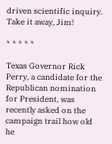driven scientific inquiry. Take it away, Jim!

* * * * *

Texas Governor Rick Perry, a candidate for the Republican nomination for President, was recently asked on the campaign trail how old he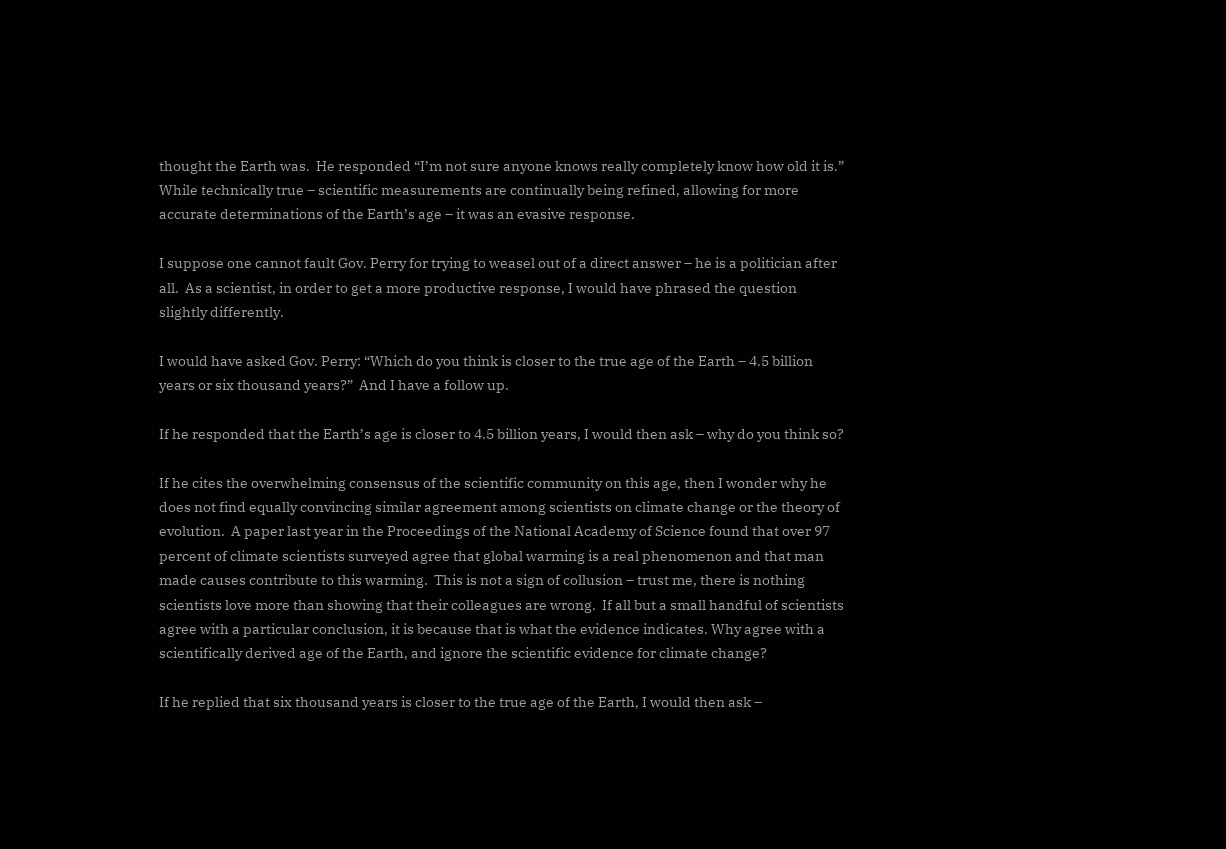thought the Earth was.  He responded “I’m not sure anyone knows really completely know how old it is.”  While technically true – scientific measurements are continually being refined, allowing for more accurate determinations of the Earth’s age – it was an evasive response.

I suppose one cannot fault Gov. Perry for trying to weasel out of a direct answer – he is a politician after all.  As a scientist, in order to get a more productive response, I would have phrased the question slightly differently.

I would have asked Gov. Perry: “Which do you think is closer to the true age of the Earth – 4.5 billion years or six thousand years?”  And I have a follow up.

If he responded that the Earth’s age is closer to 4.5 billion years, I would then ask – why do you think so?

If he cites the overwhelming consensus of the scientific community on this age, then I wonder why he does not find equally convincing similar agreement among scientists on climate change or the theory of evolution.  A paper last year in the Proceedings of the National Academy of Science found that over 97 percent of climate scientists surveyed agree that global warming is a real phenomenon and that man made causes contribute to this warming.  This is not a sign of collusion – trust me, there is nothing scientists love more than showing that their colleagues are wrong.  If all but a small handful of scientists agree with a particular conclusion, it is because that is what the evidence indicates. Why agree with a scientifically derived age of the Earth, and ignore the scientific evidence for climate change?

If he replied that six thousand years is closer to the true age of the Earth, I would then ask –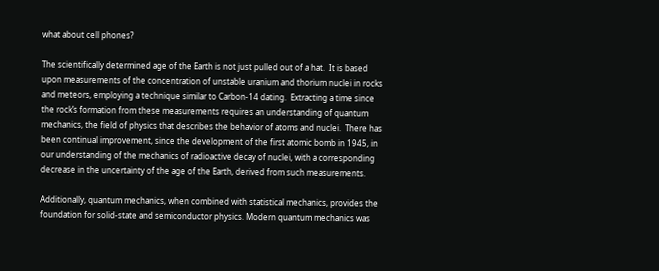what about cell phones?

The scientifically determined age of the Earth is not just pulled out of a hat.  It is based upon measurements of the concentration of unstable uranium and thorium nuclei in rocks and meteors, employing a technique similar to Carbon-14 dating.  Extracting a time since the rock’s formation from these measurements requires an understanding of quantum mechanics, the field of physics that describes the behavior of atoms and nuclei.  There has been continual improvement, since the development of the first atomic bomb in 1945, in our understanding of the mechanics of radioactive decay of nuclei, with a corresponding decrease in the uncertainty of the age of the Earth, derived from such measurements.

Additionally, quantum mechanics, when combined with statistical mechanics, provides the foundation for solid-state and semiconductor physics. Modern quantum mechanics was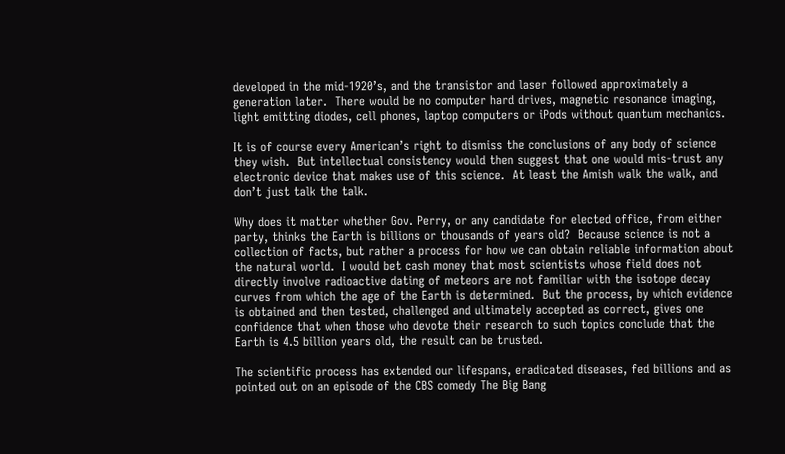developed in the mid-1920’s, and the transistor and laser followed approximately a generation later.  There would be no computer hard drives, magnetic resonance imaging, light emitting diodes, cell phones, laptop computers or iPods without quantum mechanics.

It is of course every American’s right to dismiss the conclusions of any body of science they wish.  But intellectual consistency would then suggest that one would mis-trust any electronic device that makes use of this science.  At least the Amish walk the walk, and don’t just talk the talk.

Why does it matter whether Gov. Perry, or any candidate for elected office, from either party, thinks the Earth is billions or thousands of years old?  Because science is not a collection of facts, but rather a process for how we can obtain reliable information about the natural world.  I would bet cash money that most scientists whose field does not directly involve radioactive dating of meteors are not familiar with the isotope decay curves from which the age of the Earth is determined.  But the process, by which evidence is obtained and then tested, challenged and ultimately accepted as correct, gives one confidence that when those who devote their research to such topics conclude that the Earth is 4.5 billion years old, the result can be trusted.

The scientific process has extended our lifespans, eradicated diseases, fed billions and as pointed out on an episode of the CBS comedy The Big Bang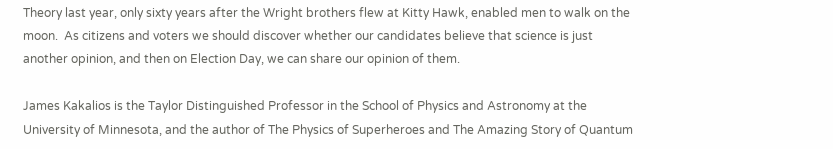Theory last year, only sixty years after the Wright brothers flew at Kitty Hawk, enabled men to walk on the moon.  As citizens and voters we should discover whether our candidates believe that science is just another opinion, and then on Election Day, we can share our opinion of them.

James Kakalios is the Taylor Distinguished Professor in the School of Physics and Astronomy at the University of Minnesota, and the author of The Physics of Superheroes and The Amazing Story of Quantum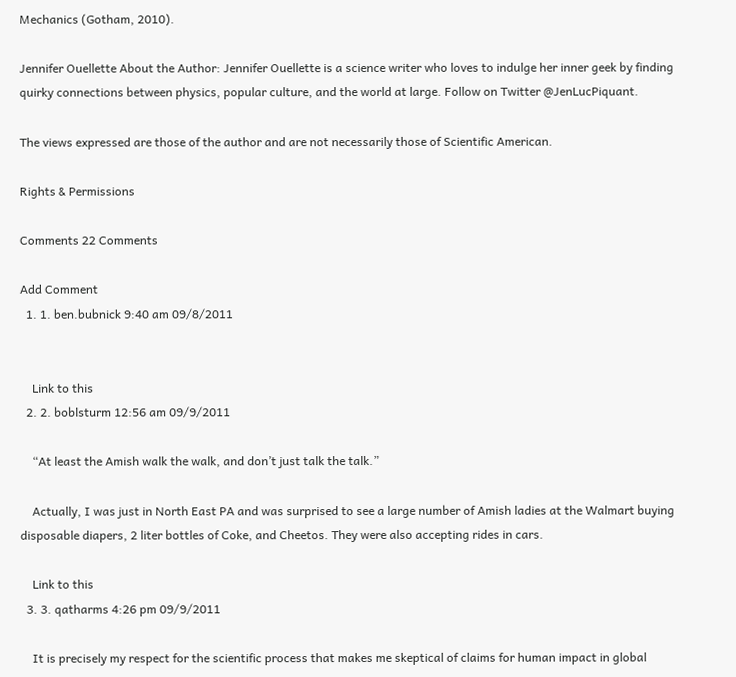Mechanics (Gotham, 2010).

Jennifer Ouellette About the Author: Jennifer Ouellette is a science writer who loves to indulge her inner geek by finding quirky connections between physics, popular culture, and the world at large. Follow on Twitter @JenLucPiquant.

The views expressed are those of the author and are not necessarily those of Scientific American.

Rights & Permissions

Comments 22 Comments

Add Comment
  1. 1. ben.bubnick 9:40 am 09/8/2011


    Link to this
  2. 2. boblsturm 12:56 am 09/9/2011

    “At least the Amish walk the walk, and don’t just talk the talk.”

    Actually, I was just in North East PA and was surprised to see a large number of Amish ladies at the Walmart buying disposable diapers, 2 liter bottles of Coke, and Cheetos. They were also accepting rides in cars.

    Link to this
  3. 3. qatharms 4:26 pm 09/9/2011

    It is precisely my respect for the scientific process that makes me skeptical of claims for human impact in global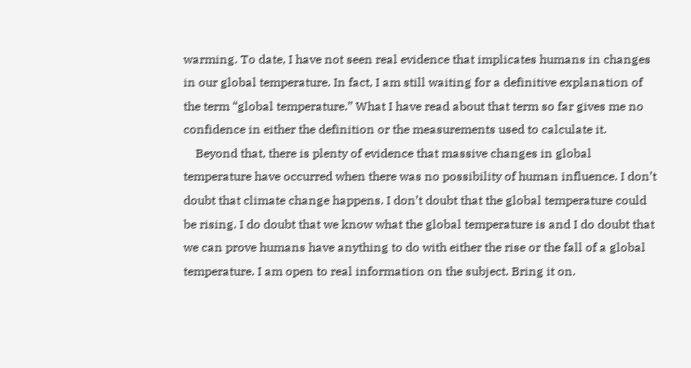warming. To date, I have not seen real evidence that implicates humans in changes in our global temperature. In fact, I am still waiting for a definitive explanation of the term “global temperature.” What I have read about that term so far gives me no confidence in either the definition or the measurements used to calculate it.
    Beyond that, there is plenty of evidence that massive changes in global temperature have occurred when there was no possibility of human influence. I don’t doubt that climate change happens. I don’t doubt that the global temperature could be rising. I do doubt that we know what the global temperature is and I do doubt that we can prove humans have anything to do with either the rise or the fall of a global temperature. I am open to real information on the subject. Bring it on.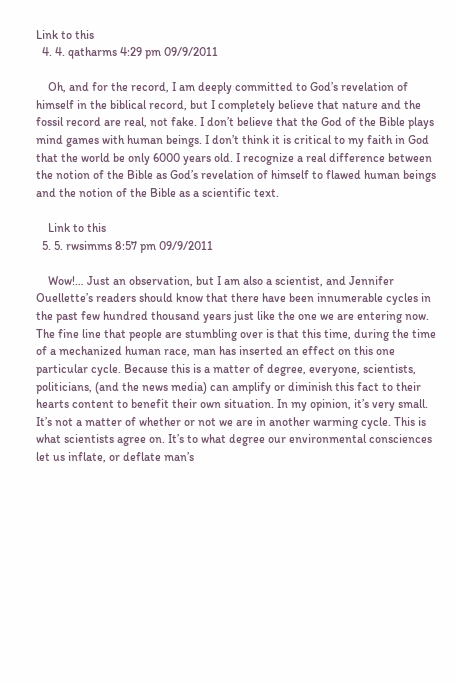Link to this
  4. 4. qatharms 4:29 pm 09/9/2011

    Oh, and for the record, I am deeply committed to God’s revelation of himself in the biblical record, but I completely believe that nature and the fossil record are real, not fake. I don’t believe that the God of the Bible plays mind games with human beings. I don’t think it is critical to my faith in God that the world be only 6000 years old. I recognize a real difference between the notion of the Bible as God’s revelation of himself to flawed human beings and the notion of the Bible as a scientific text.

    Link to this
  5. 5. rwsimms 8:57 pm 09/9/2011

    Wow!… Just an observation, but I am also a scientist, and Jennifer Ouellette’s readers should know that there have been innumerable cycles in the past few hundred thousand years just like the one we are entering now. The fine line that people are stumbling over is that this time, during the time of a mechanized human race, man has inserted an effect on this one particular cycle. Because this is a matter of degree, everyone, scientists, politicians, (and the news media) can amplify or diminish this fact to their hearts content to benefit their own situation. In my opinion, it’s very small. It’s not a matter of whether or not we are in another warming cycle. This is what scientists agree on. It’s to what degree our environmental consciences let us inflate, or deflate man’s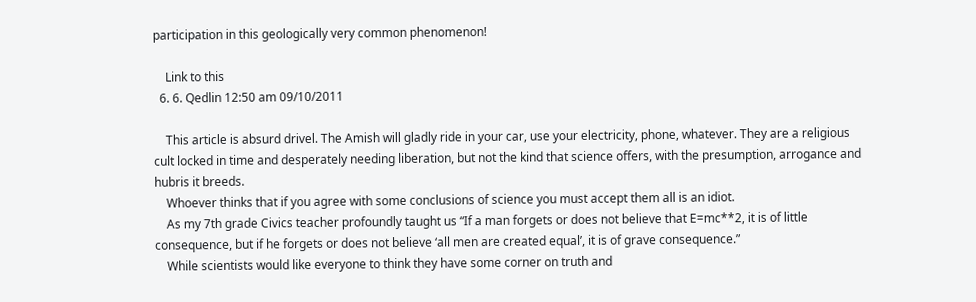participation in this geologically very common phenomenon!

    Link to this
  6. 6. Qedlin 12:50 am 09/10/2011

    This article is absurd drivel. The Amish will gladly ride in your car, use your electricity, phone, whatever. They are a religious cult locked in time and desperately needing liberation, but not the kind that science offers, with the presumption, arrogance and hubris it breeds.
    Whoever thinks that if you agree with some conclusions of science you must accept them all is an idiot.
    As my 7th grade Civics teacher profoundly taught us “If a man forgets or does not believe that E=mc**2, it is of little consequence, but if he forgets or does not believe ‘all men are created equal’, it is of grave consequence.”
    While scientists would like everyone to think they have some corner on truth and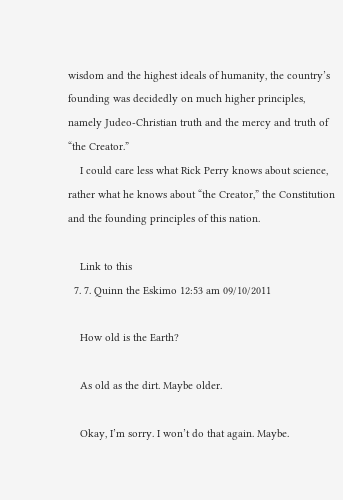wisdom and the highest ideals of humanity, the country’s founding was decidedly on much higher principles, namely Judeo-Christian truth and the mercy and truth of “the Creator.”
    I could care less what Rick Perry knows about science, rather what he knows about “the Creator,” the Constitution and the founding principles of this nation.

    Link to this
  7. 7. Quinn the Eskimo 12:53 am 09/10/2011

    How old is the Earth?

    As old as the dirt. Maybe older.

    Okay, I’m sorry. I won’t do that again. Maybe.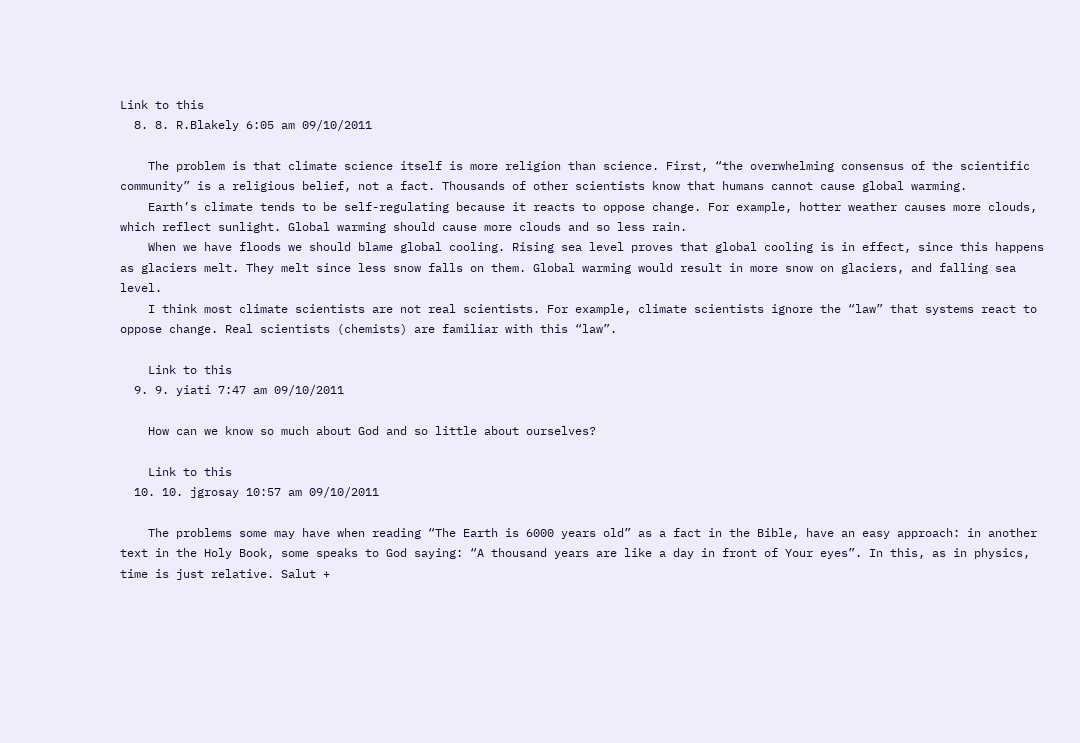Link to this
  8. 8. R.Blakely 6:05 am 09/10/2011

    The problem is that climate science itself is more religion than science. First, “the overwhelming consensus of the scientific community” is a religious belief, not a fact. Thousands of other scientists know that humans cannot cause global warming.
    Earth’s climate tends to be self-regulating because it reacts to oppose change. For example, hotter weather causes more clouds, which reflect sunlight. Global warming should cause more clouds and so less rain.
    When we have floods we should blame global cooling. Rising sea level proves that global cooling is in effect, since this happens as glaciers melt. They melt since less snow falls on them. Global warming would result in more snow on glaciers, and falling sea level.
    I think most climate scientists are not real scientists. For example, climate scientists ignore the “law” that systems react to oppose change. Real scientists (chemists) are familiar with this “law”.

    Link to this
  9. 9. yiati 7:47 am 09/10/2011

    How can we know so much about God and so little about ourselves?

    Link to this
  10. 10. jgrosay 10:57 am 09/10/2011

    The problems some may have when reading “The Earth is 6000 years old” as a fact in the Bible, have an easy approach: in another text in the Holy Book, some speaks to God saying: “A thousand years are like a day in front of Your eyes”. In this, as in physics, time is just relative. Salut +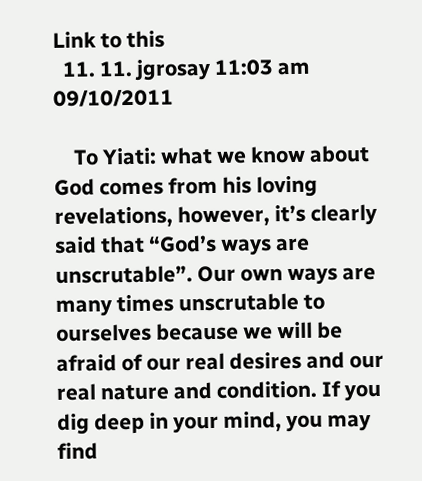Link to this
  11. 11. jgrosay 11:03 am 09/10/2011

    To Yiati: what we know about God comes from his loving revelations, however, it’s clearly said that “God’s ways are unscrutable”. Our own ways are many times unscrutable to ourselves because we will be afraid of our real desires and our real nature and condition. If you dig deep in your mind, you may find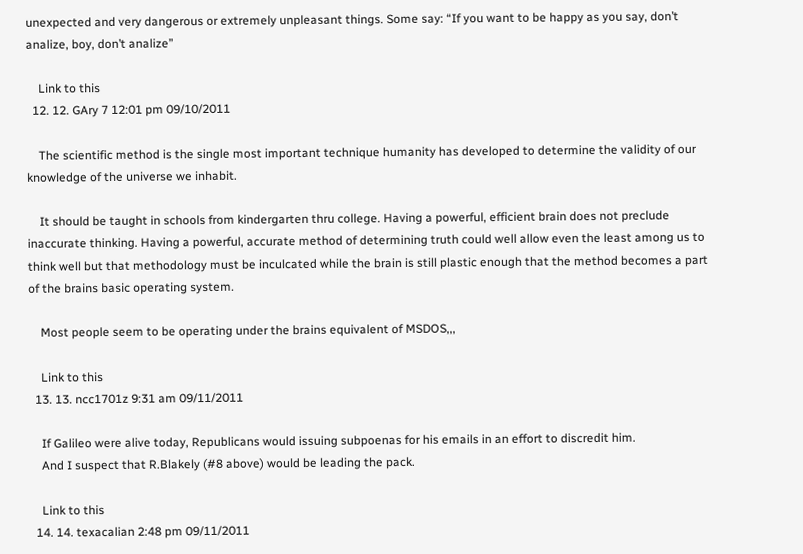unexpected and very dangerous or extremely unpleasant things. Some say: “If you want to be happy as you say, don’t analize, boy, don’t analize”

    Link to this
  12. 12. GAry 7 12:01 pm 09/10/2011

    The scientific method is the single most important technique humanity has developed to determine the validity of our knowledge of the universe we inhabit.

    It should be taught in schools from kindergarten thru college. Having a powerful, efficient brain does not preclude inaccurate thinking. Having a powerful, accurate method of determining truth could well allow even the least among us to think well but that methodology must be inculcated while the brain is still plastic enough that the method becomes a part of the brains basic operating system.

    Most people seem to be operating under the brains equivalent of MSDOS,,,

    Link to this
  13. 13. ncc1701z 9:31 am 09/11/2011

    If Galileo were alive today, Republicans would issuing subpoenas for his emails in an effort to discredit him.
    And I suspect that R.Blakely (#8 above) would be leading the pack.

    Link to this
  14. 14. texacalian 2:48 pm 09/11/2011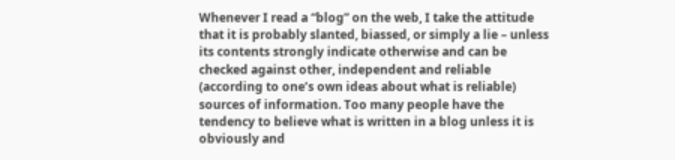Whenever I read a “blog” on the web, I take the attitude that it is probably slanted, biassed, or simply a lie – unless its contents strongly indicate otherwise and can be checked against other, independent and reliable (according to one’s own ideas about what is reliable) sources of information. Too many people have the tendency to believe what is written in a blog unless it is obviously and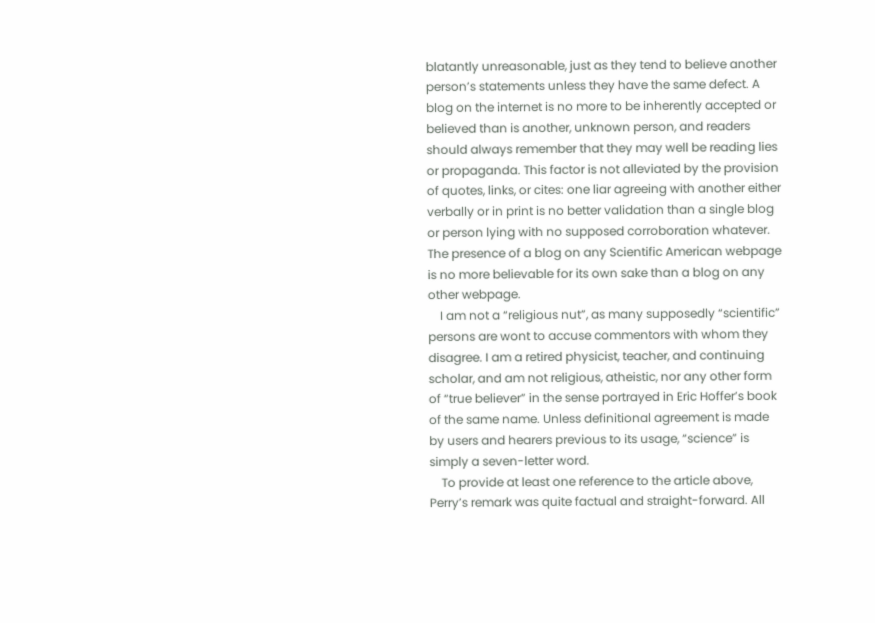blatantly unreasonable, just as they tend to believe another person’s statements unless they have the same defect. A blog on the internet is no more to be inherently accepted or believed than is another, unknown person, and readers should always remember that they may well be reading lies or propaganda. This factor is not alleviated by the provision of quotes, links, or cites: one liar agreeing with another either verbally or in print is no better validation than a single blog or person lying with no supposed corroboration whatever. The presence of a blog on any Scientific American webpage is no more believable for its own sake than a blog on any other webpage.
    I am not a “religious nut”, as many supposedly “scientific” persons are wont to accuse commentors with whom they disagree. I am a retired physicist, teacher, and continuing scholar, and am not religious, atheistic, nor any other form of “true believer” in the sense portrayed in Eric Hoffer’s book of the same name. Unless definitional agreement is made by users and hearers previous to its usage, “science” is simply a seven-letter word.
    To provide at least one reference to the article above, Perry’s remark was quite factual and straight-forward. All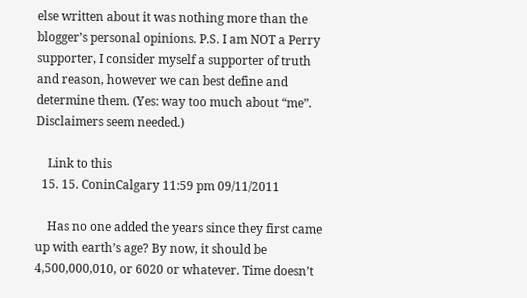else written about it was nothing more than the blogger’s personal opinions. P.S. I am NOT a Perry supporter, I consider myself a supporter of truth and reason, however we can best define and determine them. (Yes: way too much about “me”. Disclaimers seem needed.)

    Link to this
  15. 15. ConinCalgary 11:59 pm 09/11/2011

    Has no one added the years since they first came up with earth’s age? By now, it should be 4,500,000,010, or 6020 or whatever. Time doesn’t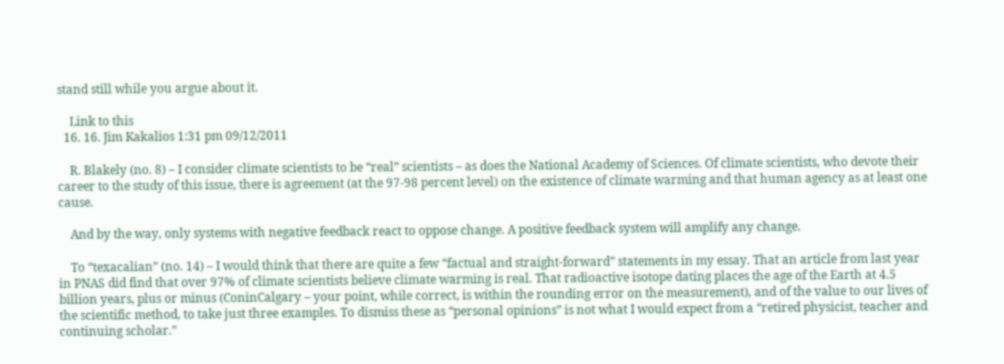stand still while you argue about it.

    Link to this
  16. 16. Jim Kakalios 1:31 pm 09/12/2011

    R. Blakely (no. 8) – I consider climate scientists to be “real” scientists – as does the National Academy of Sciences. Of climate scientists, who devote their career to the study of this issue, there is agreement (at the 97-98 percent level) on the existence of climate warming and that human agency as at least one cause.

    And by the way, only systems with negative feedback react to oppose change. A positive feedback system will amplify any change.

    To “texacalian” (no. 14) – I would think that there are quite a few “factual and straight-forward” statements in my essay. That an article from last year in PNAS did find that over 97% of climate scientists believe climate warming is real. That radioactive isotope dating places the age of the Earth at 4.5 billion years, plus or minus (ConinCalgary – your point, while correct, is within the rounding error on the measurement), and of the value to our lives of the scientific method, to take just three examples. To dismiss these as “personal opinions” is not what I would expect from a “retired physicist, teacher and continuing scholar.”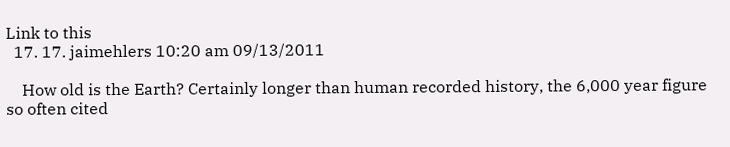Link to this
  17. 17. jaimehlers 10:20 am 09/13/2011

    How old is the Earth? Certainly longer than human recorded history, the 6,000 year figure so often cited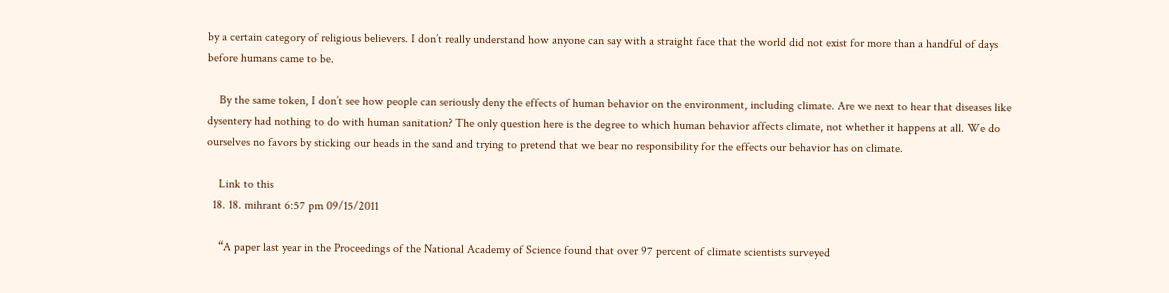by a certain category of religious believers. I don’t really understand how anyone can say with a straight face that the world did not exist for more than a handful of days before humans came to be.

    By the same token, I don’t see how people can seriously deny the effects of human behavior on the environment, including climate. Are we next to hear that diseases like dysentery had nothing to do with human sanitation? The only question here is the degree to which human behavior affects climate, not whether it happens at all. We do ourselves no favors by sticking our heads in the sand and trying to pretend that we bear no responsibility for the effects our behavior has on climate.

    Link to this
  18. 18. mihrant 6:57 pm 09/15/2011

    “A paper last year in the Proceedings of the National Academy of Science found that over 97 percent of climate scientists surveyed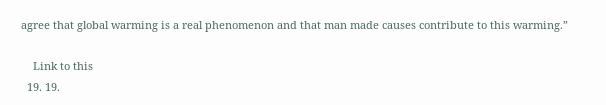agree that global warming is a real phenomenon and that man made causes contribute to this warming.”

    Link to this
  19. 19.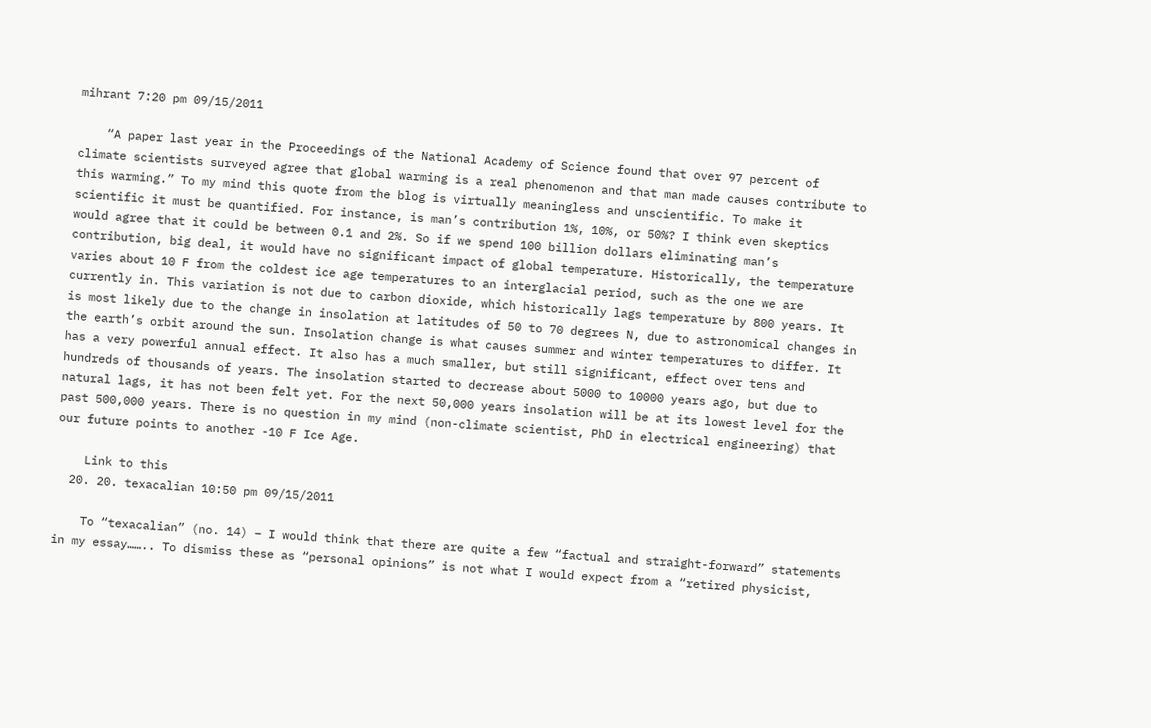mihrant 7:20 pm 09/15/2011

    “A paper last year in the Proceedings of the National Academy of Science found that over 97 percent of climate scientists surveyed agree that global warming is a real phenomenon and that man made causes contribute to this warming.” To my mind this quote from the blog is virtually meaningless and unscientific. To make it scientific it must be quantified. For instance, is man’s contribution 1%, 10%, or 50%? I think even skeptics would agree that it could be between 0.1 and 2%. So if we spend 100 billion dollars eliminating man’s contribution, big deal, it would have no significant impact of global temperature. Historically, the temperature varies about 10 F from the coldest ice age temperatures to an interglacial period, such as the one we are currently in. This variation is not due to carbon dioxide, which historically lags temperature by 800 years. It is most likely due to the change in insolation at latitudes of 50 to 70 degrees N, due to astronomical changes in the earth’s orbit around the sun. Insolation change is what causes summer and winter temperatures to differ. It has a very powerful annual effect. It also has a much smaller, but still significant, effect over tens and hundreds of thousands of years. The insolation started to decrease about 5000 to 10000 years ago, but due to natural lags, it has not been felt yet. For the next 50,000 years insolation will be at its lowest level for the past 500,000 years. There is no question in my mind (non-climate scientist, PhD in electrical engineering) that our future points to another -10 F Ice Age.

    Link to this
  20. 20. texacalian 10:50 pm 09/15/2011

    To “texacalian” (no. 14) – I would think that there are quite a few “factual and straight-forward” statements in my essay…….. To dismiss these as “personal opinions” is not what I would expect from a “retired physicist,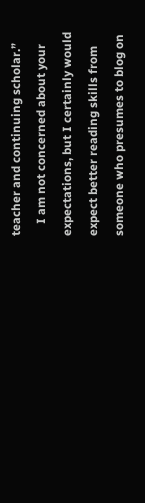teacher and continuing scholar.”
    I am not concerned about your expectations, but I certainly would expect better reading skills from someone who presumes to blog on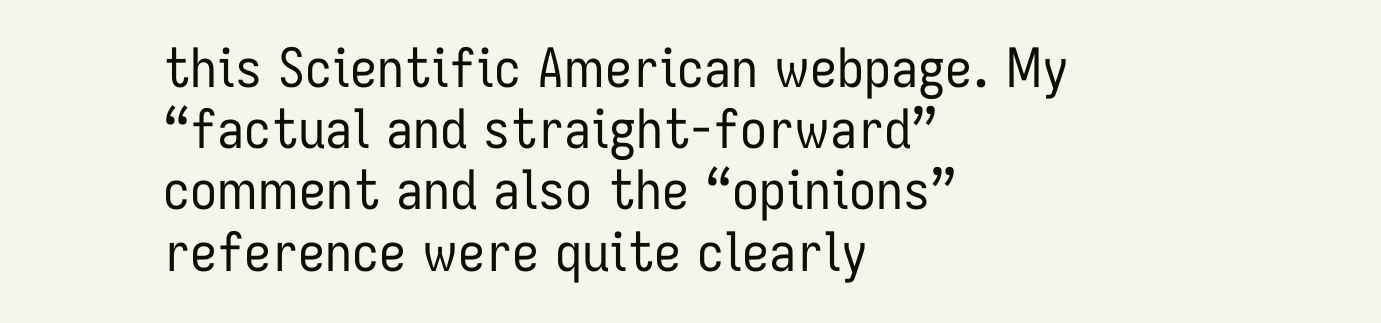this Scientific American webpage. My “factual and straight-forward” comment and also the “opinions” reference were quite clearly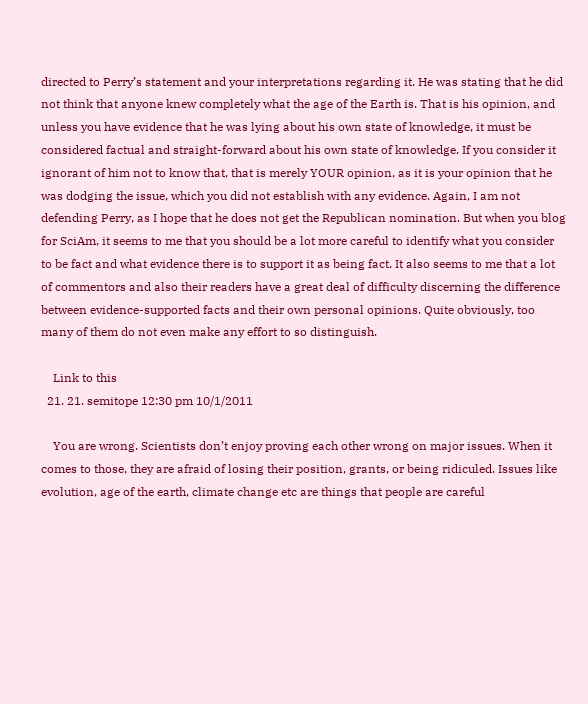directed to Perry’s statement and your interpretations regarding it. He was stating that he did not think that anyone knew completely what the age of the Earth is. That is his opinion, and unless you have evidence that he was lying about his own state of knowledge, it must be considered factual and straight-forward about his own state of knowledge. If you consider it ignorant of him not to know that, that is merely YOUR opinion, as it is your opinion that he was dodging the issue, which you did not establish with any evidence. Again, I am not defending Perry, as I hope that he does not get the Republican nomination. But when you blog for SciAm, it seems to me that you should be a lot more careful to identify what you consider to be fact and what evidence there is to support it as being fact. It also seems to me that a lot of commentors and also their readers have a great deal of difficulty discerning the difference between evidence-supported facts and their own personal opinions. Quite obviously, too many of them do not even make any effort to so distinguish.

    Link to this
  21. 21. semitope 12:30 pm 10/1/2011

    You are wrong. Scientists don’t enjoy proving each other wrong on major issues. When it comes to those, they are afraid of losing their position, grants, or being ridiculed. Issues like evolution, age of the earth, climate change etc are things that people are careful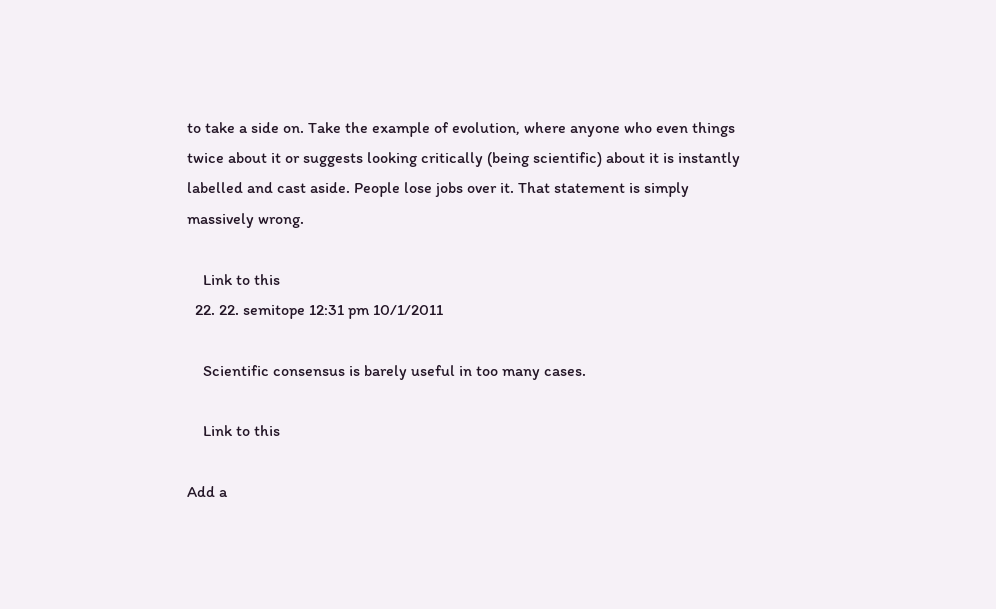to take a side on. Take the example of evolution, where anyone who even things twice about it or suggests looking critically (being scientific) about it is instantly labelled and cast aside. People lose jobs over it. That statement is simply massively wrong.

    Link to this
  22. 22. semitope 12:31 pm 10/1/2011

    Scientific consensus is barely useful in too many cases.

    Link to this

Add a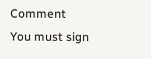Comment
You must sign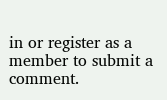in or register as a member to submit a comment.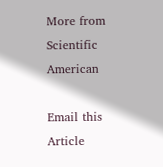More from Scientific American

Email this Article